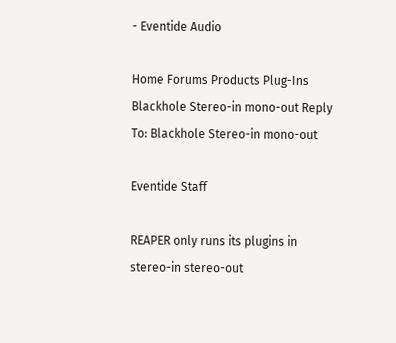- Eventide Audio

Home Forums Products Plug-Ins Blackhole Stereo-in mono-out Reply To: Blackhole Stereo-in mono-out

Eventide Staff

REAPER only runs its plugins in stereo-in stereo-out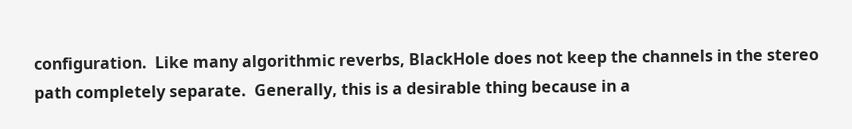configuration.  Like many algorithmic reverbs, BlackHole does not keep the channels in the stereo path completely separate.  Generally, this is a desirable thing because in a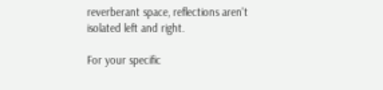reverberant space, reflections aren't isolated left and right.

For your specific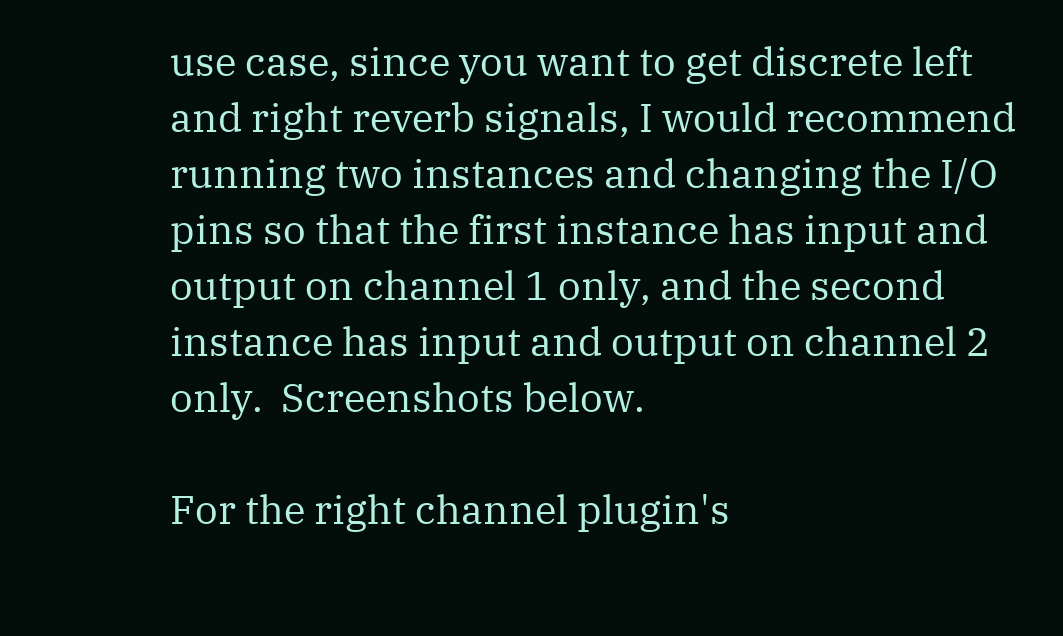use case, since you want to get discrete left and right reverb signals, I would recommend running two instances and changing the I/O pins so that the first instance has input and output on channel 1 only, and the second instance has input and output on channel 2 only.  Screenshots below.

For the right channel plugin's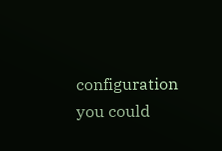configuration you could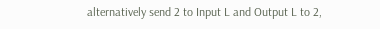alternatively send 2 to Input L and Output L to 2,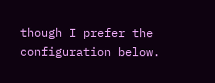though I prefer the configuration below.